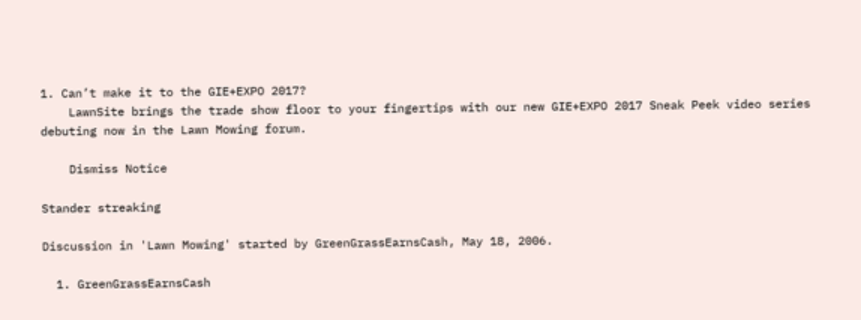1. Can’t make it to the GIE+EXPO 2017?
    LawnSite brings the trade show floor to your fingertips with our new GIE+EXPO 2017 Sneak Peek video series debuting now in the Lawn Mowing forum.

    Dismiss Notice

Stander streaking

Discussion in 'Lawn Mowing' started by GreenGrassEarnsCash, May 18, 2006.

  1. GreenGrassEarnsCash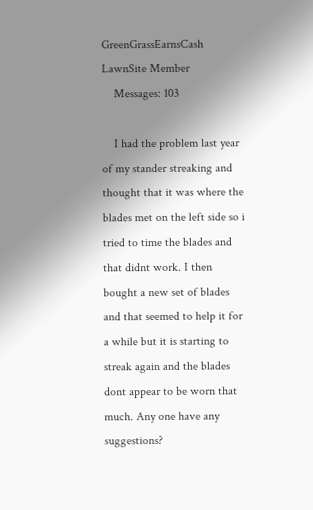GreenGrassEarnsCash LawnSite Member
    Messages: 103

    I had the problem last year of my stander streaking and thought that it was where the blades met on the left side so i tried to time the blades and that didnt work. I then bought a new set of blades and that seemed to help it for a while but it is starting to streak again and the blades dont appear to be worn that much. Any one have any suggestions?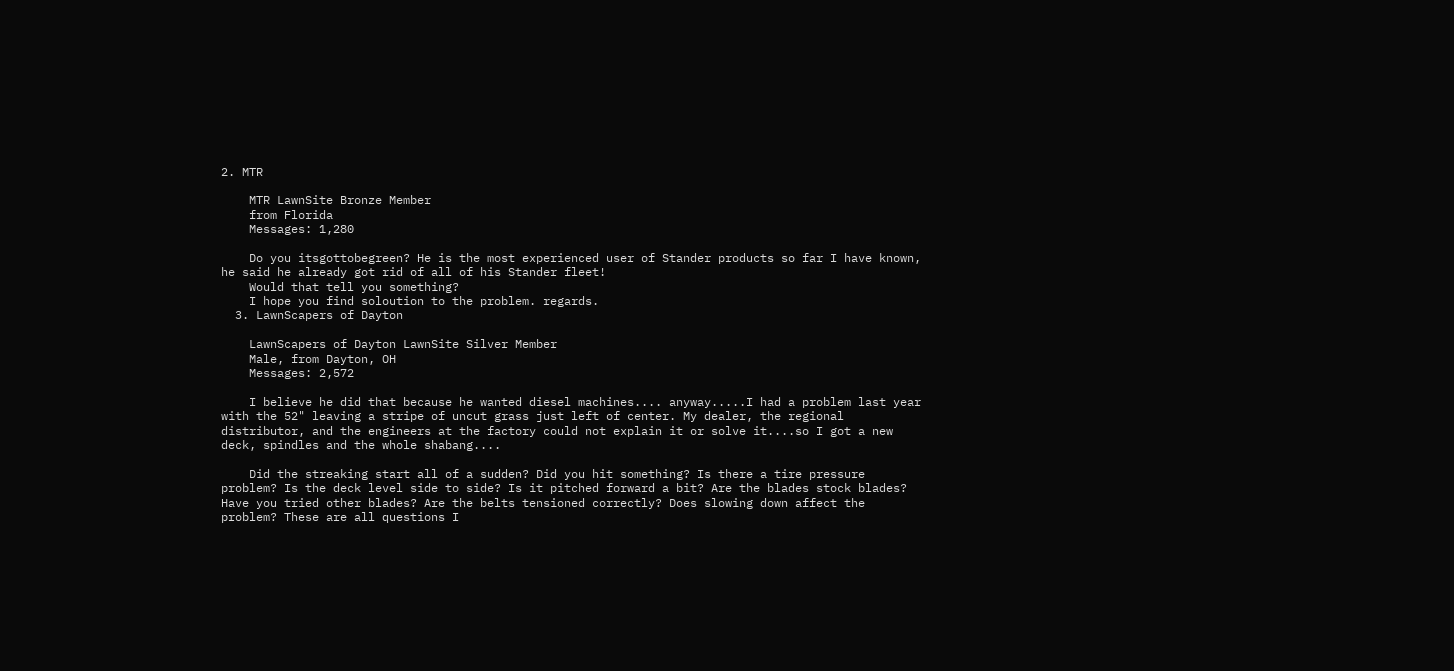2. MTR

    MTR LawnSite Bronze Member
    from Florida
    Messages: 1,280

    Do you itsgottobegreen? He is the most experienced user of Stander products so far I have known, he said he already got rid of all of his Stander fleet!
    Would that tell you something?
    I hope you find soloution to the problem. regards.
  3. LawnScapers of Dayton

    LawnScapers of Dayton LawnSite Silver Member
    Male, from Dayton, OH
    Messages: 2,572

    I believe he did that because he wanted diesel machines.... anyway.....I had a problem last year with the 52" leaving a stripe of uncut grass just left of center. My dealer, the regional distributor, and the engineers at the factory could not explain it or solve it....so I got a new deck, spindles and the whole shabang....

    Did the streaking start all of a sudden? Did you hit something? Is there a tire pressure problem? Is the deck level side to side? Is it pitched forward a bit? Are the blades stock blades? Have you tried other blades? Are the belts tensioned correctly? Does slowing down affect the problem? These are all questions I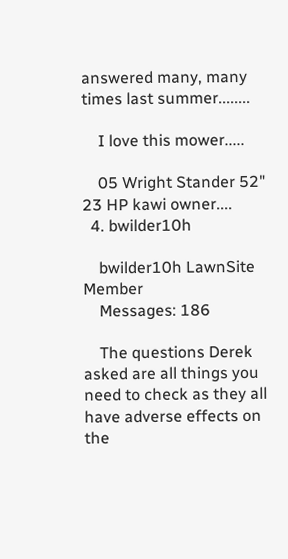answered many, many times last summer........

    I love this mower.....

    05 Wright Stander 52" 23 HP kawi owner....
  4. bwilder10h

    bwilder10h LawnSite Member
    Messages: 186

    The questions Derek asked are all things you need to check as they all have adverse effects on the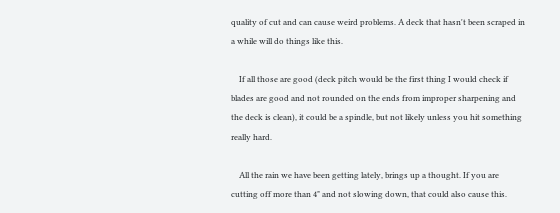quality of cut and can cause weird problems. A deck that hasn't been scraped in a while will do things like this.

    If all those are good (deck pitch would be the first thing I would check if blades are good and not rounded on the ends from improper sharpening and the deck is clean), it could be a spindle, but not likely unless you hit something really hard.

    All the rain we have been getting lately, brings up a thought. If you are cutting off more than 4" and not slowing down, that could also cause this.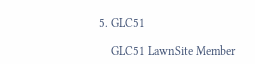5. GLC51

    GLC51 LawnSite Member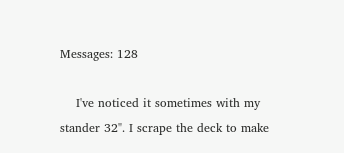Messages: 128

    I've noticed it sometimes with my stander 32". I scrape the deck to make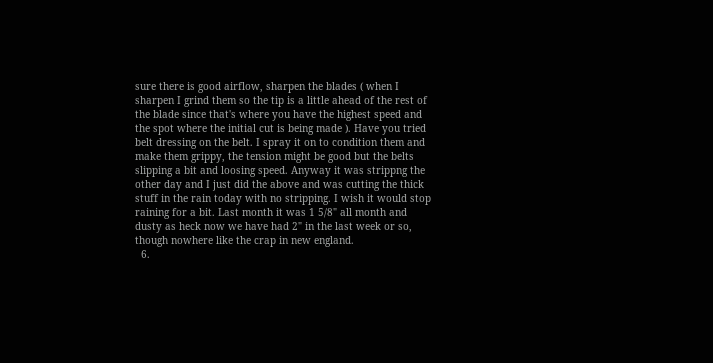sure there is good airflow, sharpen the blades ( when I sharpen I grind them so the tip is a little ahead of the rest of the blade since that's where you have the highest speed and the spot where the initial cut is being made ). Have you tried belt dressing on the belt. I spray it on to condition them and make them grippy, the tension might be good but the belts slipping a bit and loosing speed. Anyway it was strippng the other day and I just did the above and was cutting the thick stuff in the rain today with no stripping. I wish it would stop raining for a bit. Last month it was 1 5/8" all month and dusty as heck now we have had 2" in the last week or so, though nowhere like the crap in new england.
  6.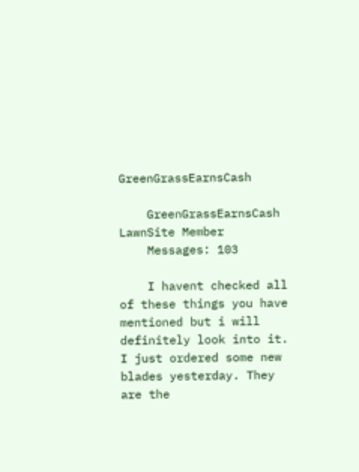GreenGrassEarnsCash

    GreenGrassEarnsCash LawnSite Member
    Messages: 103

    I havent checked all of these things you have mentioned but i will definitely look into it. I just ordered some new blades yesterday. They are the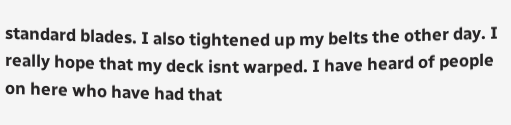standard blades. I also tightened up my belts the other day. I really hope that my deck isnt warped. I have heard of people on here who have had that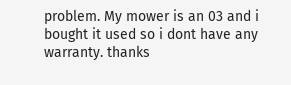problem. My mower is an 03 and i bought it used so i dont have any warranty. thanks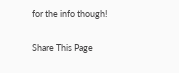for the info though!

Share This Page